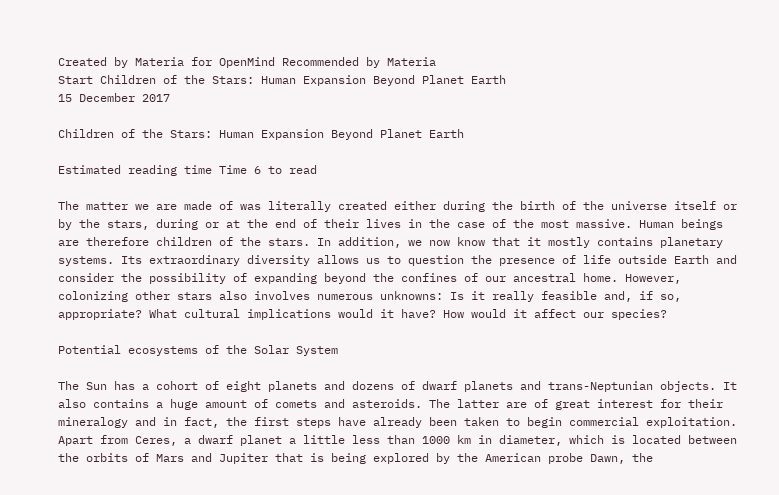Created by Materia for OpenMind Recommended by Materia
Start Children of the Stars: Human Expansion Beyond Planet Earth
15 December 2017

Children of the Stars: Human Expansion Beyond Planet Earth

Estimated reading time Time 6 to read

The matter we are made of was literally created either during the birth of the universe itself or by the stars, during or at the end of their lives in the case of the most massive. Human beings are therefore children of the stars. In addition, we now know that it mostly contains planetary systems. Its extraordinary diversity allows us to question the presence of life outside Earth and consider the possibility of expanding beyond the confines of our ancestral home. However, colonizing other stars also involves numerous unknowns: Is it really feasible and, if so, appropriate? What cultural implications would it have? How would it affect our species?

Potential ecosystems of the Solar System

The Sun has a cohort of eight planets and dozens of dwarf planets and trans-Neptunian objects. It also contains a huge amount of comets and asteroids. The latter are of great interest for their mineralogy and in fact, the first steps have already been taken to begin commercial exploitation. Apart from Ceres, a dwarf planet a little less than 1000 km in diameter, which is located between the orbits of Mars and Jupiter that is being explored by the American probe Dawn, the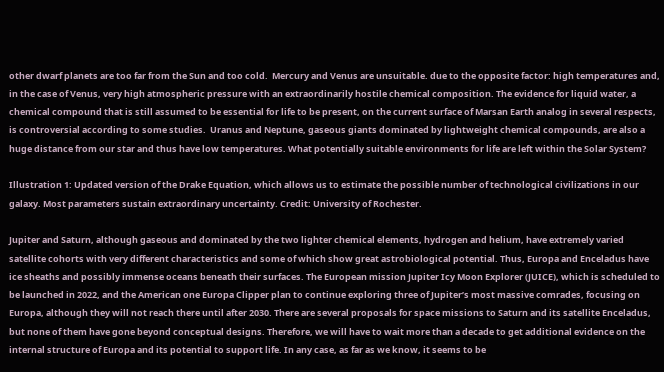other dwarf planets are too far from the Sun and too cold.  Mercury and Venus are unsuitable. due to the opposite factor: high temperatures and, in the case of Venus, very high atmospheric pressure with an extraordinarily hostile chemical composition. The evidence for liquid water, a chemical compound that is still assumed to be essential for life to be present, on the current surface of Marsan Earth analog in several respects, is controversial according to some studies.  Uranus and Neptune, gaseous giants dominated by lightweight chemical compounds, are also a huge distance from our star and thus have low temperatures. What potentially suitable environments for life are left within the Solar System?

Illustration 1: Updated version of the Drake Equation, which allows us to estimate the possible number of technological civilizations in our galaxy. Most parameters sustain extraordinary uncertainty. Credit: University of Rochester.

Jupiter and Saturn, although gaseous and dominated by the two lighter chemical elements, hydrogen and helium, have extremely varied satellite cohorts with very different characteristics and some of which show great astrobiological potential. Thus, Europa and Enceladus have ice sheaths and possibly immense oceans beneath their surfaces. The European mission Jupiter Icy Moon Explorer (JUICE), which is scheduled to be launched in 2022, and the American one Europa Clipper plan to continue exploring three of Jupiter’s most massive comrades, focusing on Europa, although they will not reach there until after 2030. There are several proposals for space missions to Saturn and its satellite Enceladus, but none of them have gone beyond conceptual designs. Therefore, we will have to wait more than a decade to get additional evidence on the internal structure of Europa and its potential to support life. In any case, as far as we know, it seems to be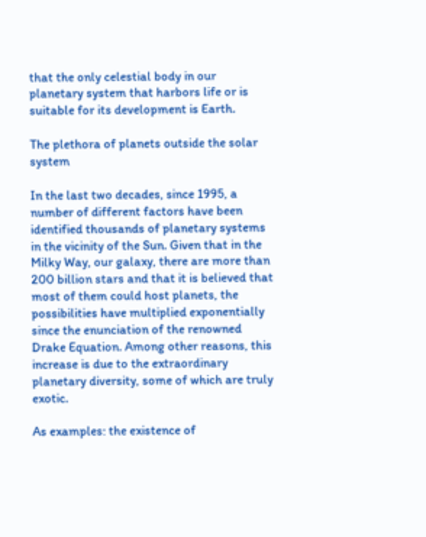that the only celestial body in our planetary system that harbors life or is suitable for its development is Earth.

The plethora of planets outside the solar system

In the last two decades, since 1995, a number of different factors have been identified thousands of planetary systems in the vicinity of the Sun. Given that in the Milky Way, our galaxy, there are more than 200 billion stars and that it is believed that most of them could host planets, the possibilities have multiplied exponentially since the enunciation of the renowned Drake Equation. Among other reasons, this increase is due to the extraordinary planetary diversity, some of which are truly exotic.

As examples: the existence of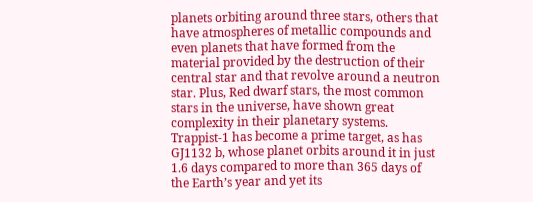planets orbiting around three stars, others that have atmospheres of metallic compounds and even planets that have formed from the material provided by the destruction of their central star and that revolve around a neutron star. Plus, Red dwarf stars, the most common stars in the universe, have shown great complexity in their planetary systems. Trappist-1 has become a prime target, as has GJ1132 b, whose planet orbits around it in just 1.6 days compared to more than 365 days of the Earth’s year and yet its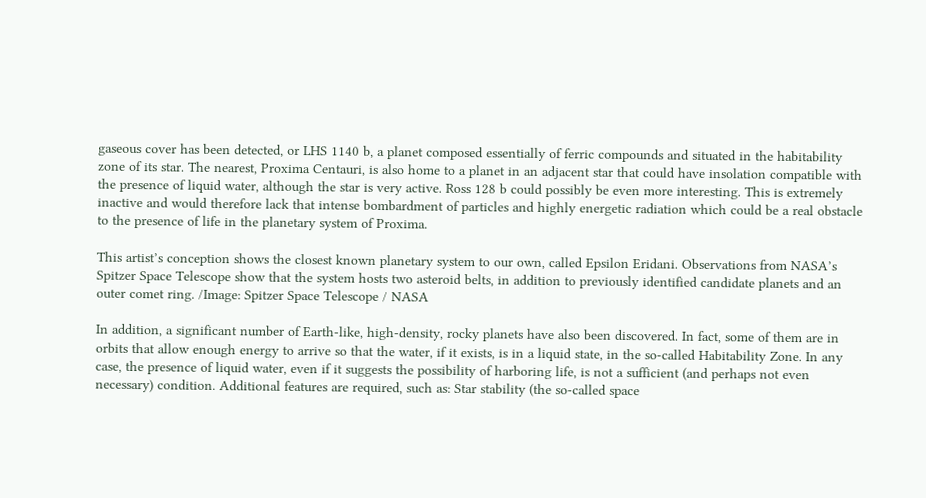gaseous cover has been detected, or LHS 1140 b, a planet composed essentially of ferric compounds and situated in the habitability zone of its star. The nearest, Proxima Centauri, is also home to a planet in an adjacent star that could have insolation compatible with the presence of liquid water, although the star is very active. Ross 128 b could possibly be even more interesting. This is extremely inactive and would therefore lack that intense bombardment of particles and highly energetic radiation which could be a real obstacle to the presence of life in the planetary system of Proxima.

This artist’s conception shows the closest known planetary system to our own, called Epsilon Eridani. Observations from NASA’s Spitzer Space Telescope show that the system hosts two asteroid belts, in addition to previously identified candidate planets and an outer comet ring. /Image: Spitzer Space Telescope / NASA

In addition, a significant number of Earth-like, high-density, rocky planets have also been discovered. In fact, some of them are in orbits that allow enough energy to arrive so that the water, if it exists, is in a liquid state, in the so-called Habitability Zone. In any case, the presence of liquid water, even if it suggests the possibility of harboring life, is not a sufficient (and perhaps not even necessary) condition. Additional features are required, such as: Star stability (the so-called space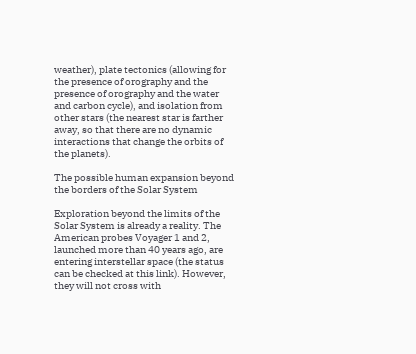weather), plate tectonics (allowing for the presence of orography and the presence of orography and the water and carbon cycle), and isolation from other stars (the nearest star is farther away, so that there are no dynamic interactions that change the orbits of the planets).

The possible human expansion beyond the borders of the Solar System

Exploration beyond the limits of the Solar System is already a reality. The American probes Voyager 1 and 2, launched more than 40 years ago, are entering interstellar space (the status can be checked at this link). However, they will not cross with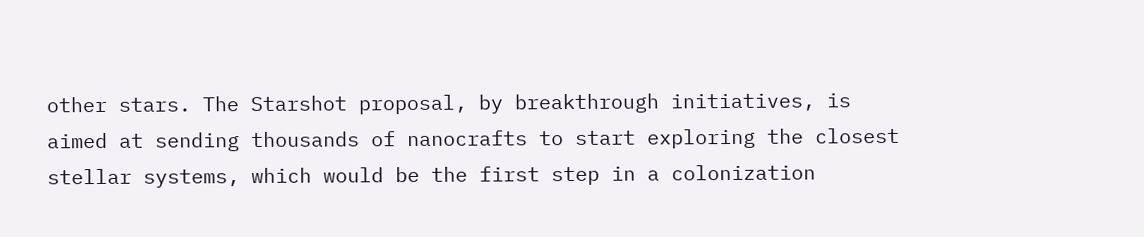other stars. The Starshot proposal, by breakthrough initiatives, is aimed at sending thousands of nanocrafts to start exploring the closest stellar systems, which would be the first step in a colonization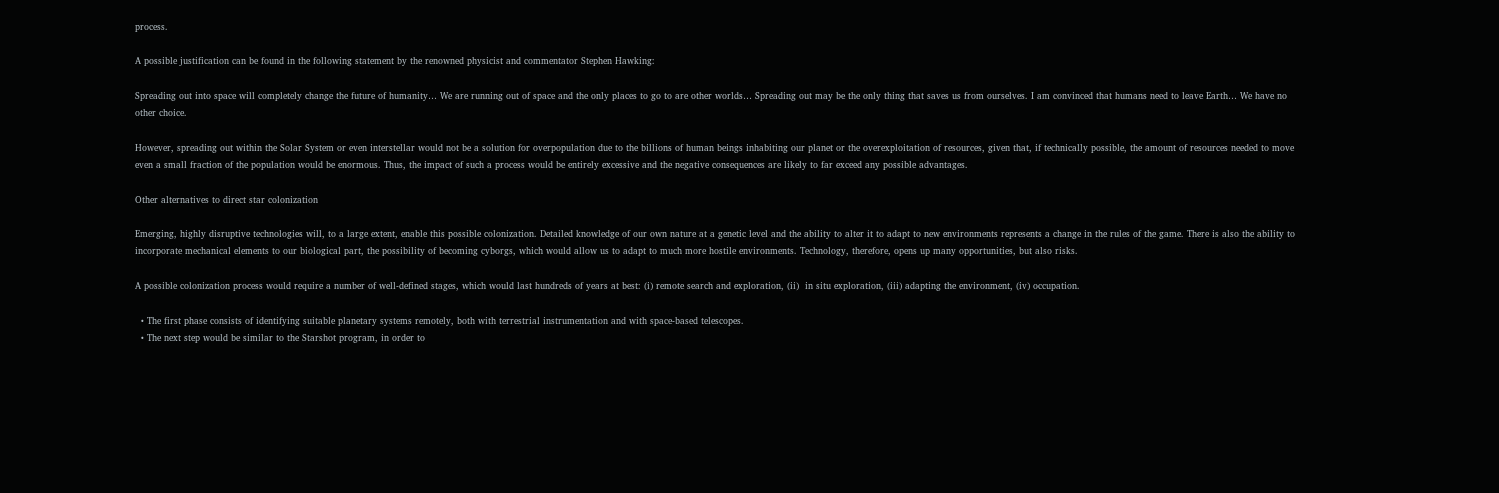process.

A possible justification can be found in the following statement by the renowned physicist and commentator Stephen Hawking:

Spreading out into space will completely change the future of humanity… We are running out of space and the only places to go to are other worlds… Spreading out may be the only thing that saves us from ourselves. I am convinced that humans need to leave Earth… We have no other choice.

However, spreading out within the Solar System or even interstellar would not be a solution for overpopulation due to the billions of human beings inhabiting our planet or the overexploitation of resources, given that, if technically possible, the amount of resources needed to move even a small fraction of the population would be enormous. Thus, the impact of such a process would be entirely excessive and the negative consequences are likely to far exceed any possible advantages.

Other alternatives to direct star colonization

Emerging, highly disruptive technologies will, to a large extent, enable this possible colonization. Detailed knowledge of our own nature at a genetic level and the ability to alter it to adapt to new environments represents a change in the rules of the game. There is also the ability to incorporate mechanical elements to our biological part, the possibility of becoming cyborgs, which would allow us to adapt to much more hostile environments. Technology, therefore, opens up many opportunities, but also risks.

A possible colonization process would require a number of well-defined stages, which would last hundreds of years at best: (i) remote search and exploration, (ii)  in situ exploration, (iii) adapting the environment, (iv) occupation.

  • The first phase consists of identifying suitable planetary systems remotely, both with terrestrial instrumentation and with space-based telescopes.
  • The next step would be similar to the Starshot program, in order to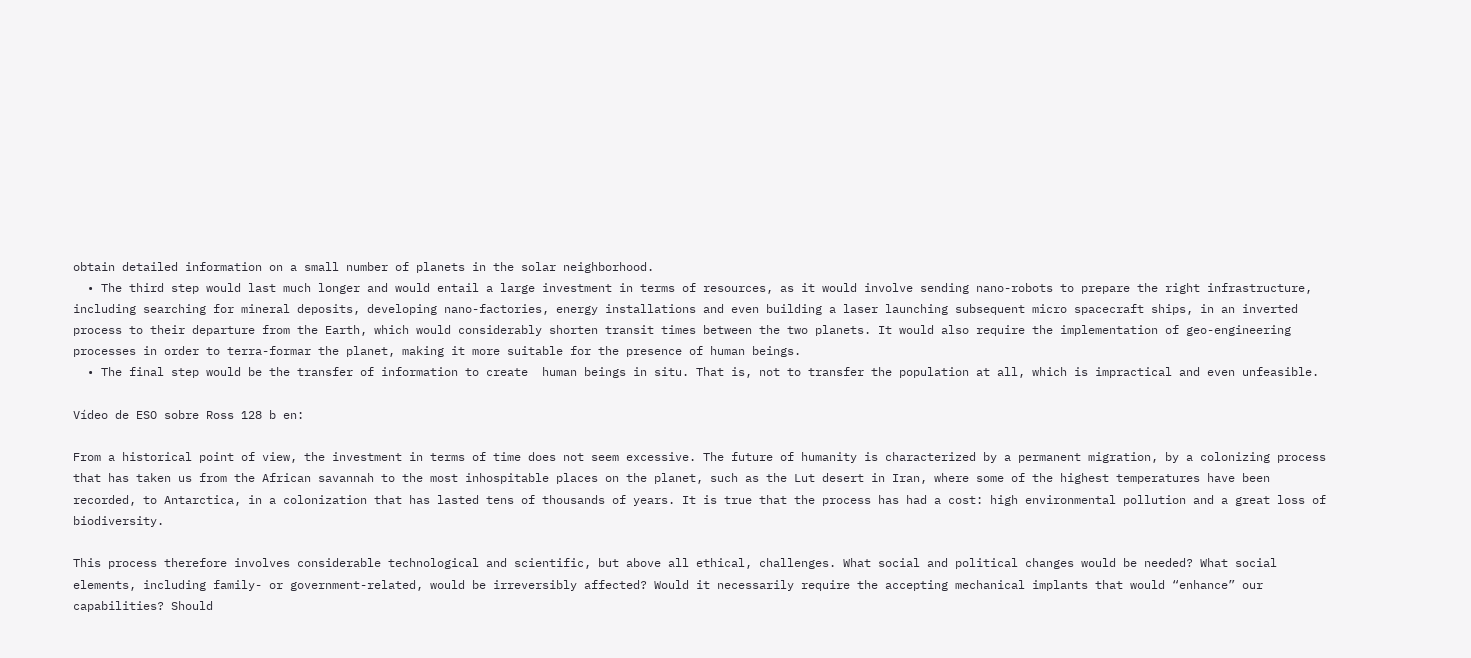obtain detailed information on a small number of planets in the solar neighborhood.
  • The third step would last much longer and would entail a large investment in terms of resources, as it would involve sending nano-robots to prepare the right infrastructure, including searching for mineral deposits, developing nano-factories, energy installations and even building a laser launching subsequent micro spacecraft ships, in an inverted process to their departure from the Earth, which would considerably shorten transit times between the two planets. It would also require the implementation of geo-engineering processes in order to terra-formar the planet, making it more suitable for the presence of human beings.
  • The final step would be the transfer of information to create  human beings in situ. That is, not to transfer the population at all, which is impractical and even unfeasible.

Vídeo de ESO sobre Ross 128 b en:

From a historical point of view, the investment in terms of time does not seem excessive. The future of humanity is characterized by a permanent migration, by a colonizing process that has taken us from the African savannah to the most inhospitable places on the planet, such as the Lut desert in Iran, where some of the highest temperatures have been recorded, to Antarctica, in a colonization that has lasted tens of thousands of years. It is true that the process has had a cost: high environmental pollution and a great loss of biodiversity.

This process therefore involves considerable technological and scientific, but above all ethical, challenges. What social and political changes would be needed? What social elements, including family- or government-related, would be irreversibly affected? Would it necessarily require the accepting mechanical implants that would “enhance” our capabilities? Should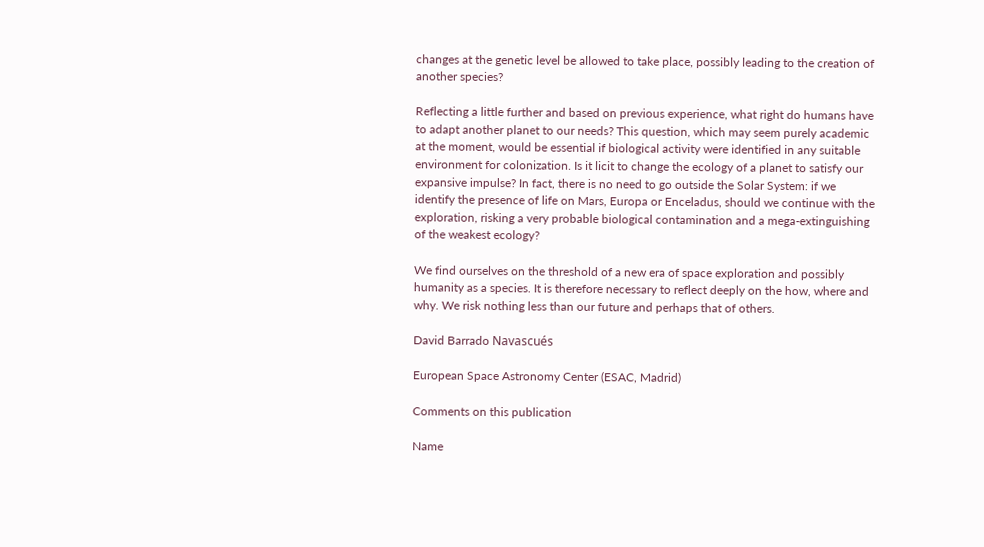changes at the genetic level be allowed to take place, possibly leading to the creation of another species?

Reflecting a little further and based on previous experience, what right do humans have to adapt another planet to our needs? This question, which may seem purely academic at the moment, would be essential if biological activity were identified in any suitable environment for colonization. Is it licit to change the ecology of a planet to satisfy our expansive impulse? In fact, there is no need to go outside the Solar System: if we identify the presence of life on Mars, Europa or Enceladus, should we continue with the exploration, risking a very probable biological contamination and a mega-extinguishing of the weakest ecology?

We find ourselves on the threshold of a new era of space exploration and possibly humanity as a species. It is therefore necessary to reflect deeply on the how, where and why. We risk nothing less than our future and perhaps that of others.

David Barrado Navascués

European Space Astronomy Center (ESAC, Madrid)

Comments on this publication

Name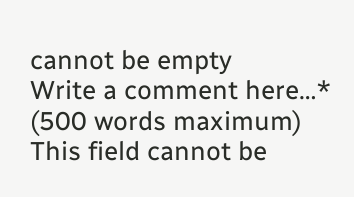cannot be empty
Write a comment here…* (500 words maximum)
This field cannot be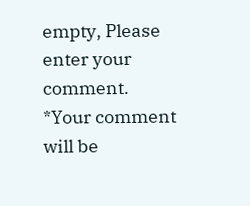empty, Please enter your comment.
*Your comment will be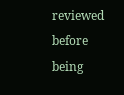reviewed before being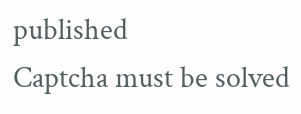published
Captcha must be solved